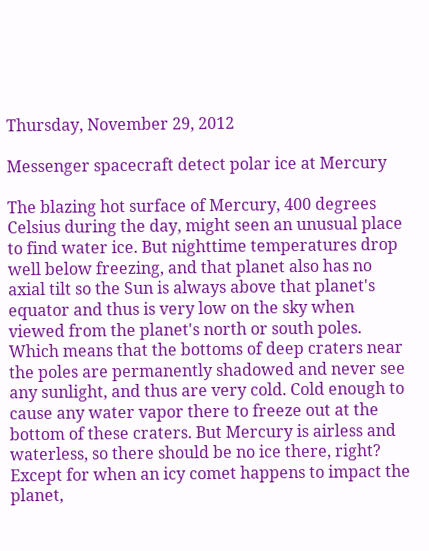Thursday, November 29, 2012

Messenger spacecraft detect polar ice at Mercury

The blazing hot surface of Mercury, 400 degrees Celsius during the day, might seen an unusual place to find water ice. But nighttime temperatures drop well below freezing, and that planet also has no axial tilt so the Sun is always above that planet's equator and thus is very low on the sky when viewed from the planet's north or south poles. Which means that the bottoms of deep craters near the poles are permanently shadowed and never see any sunlight, and thus are very cold. Cold enough to cause any water vapor there to freeze out at the bottom of these craters. But Mercury is airless and waterless, so there should be no ice there, right? Except for when an icy comet happens to impact the planet,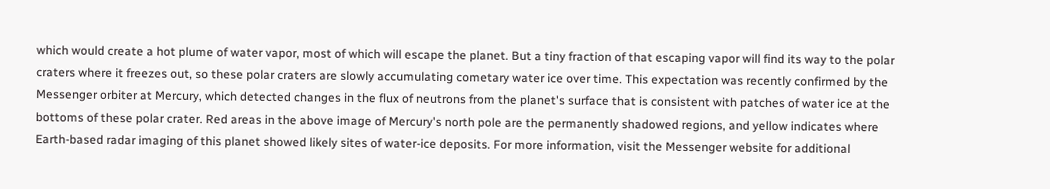which would create a hot plume of water vapor, most of which will escape the planet. But a tiny fraction of that escaping vapor will find its way to the polar craters where it freezes out, so these polar craters are slowly accumulating cometary water ice over time. This expectation was recently confirmed by the Messenger orbiter at Mercury, which detected changes in the flux of neutrons from the planet's surface that is consistent with patches of water ice at the bottoms of these polar crater. Red areas in the above image of Mercury's north pole are the permanently shadowed regions, and yellow indicates where Earth-based radar imaging of this planet showed likely sites of water-ice deposits. For more information, visit the Messenger website for additional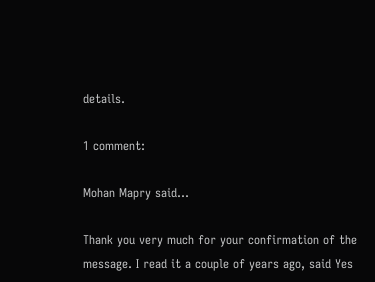details.

1 comment:

Mohan Mapry said...

Thank you very much for your confirmation of the message. I read it a couple of years ago, said Yes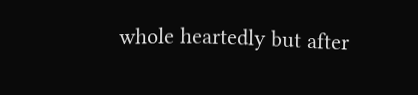whole heartedly but after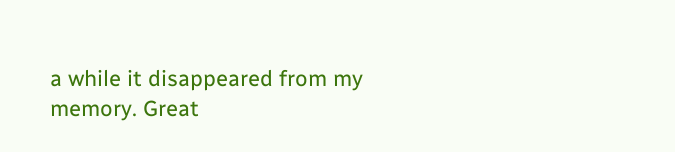a while it disappeared from my memory. Great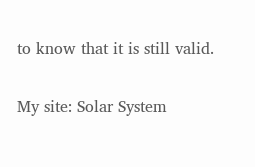to know that it is still valid.

My site: Solar System